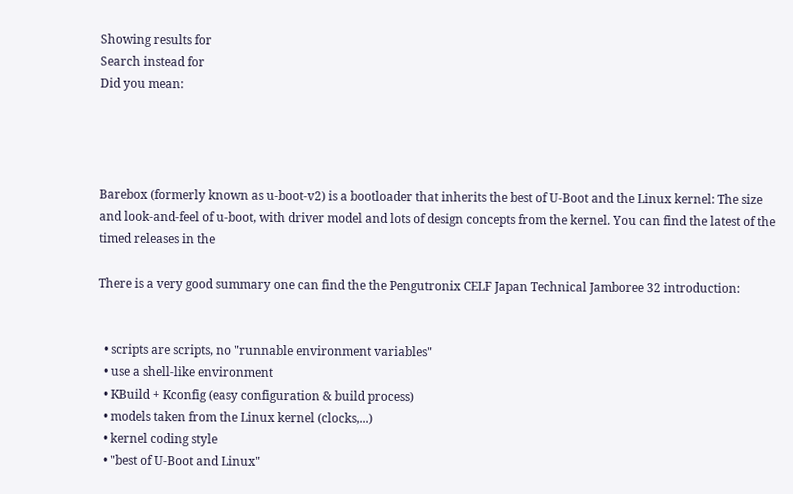Showing results for
Search instead for
Did you mean:




Barebox (formerly known as u-boot-v2) is a bootloader that inherits the best of U-Boot and the Linux kernel: The size and look-and-feel of u-boot, with driver model and lots of design concepts from the kernel. You can find the latest of the timed releases in the

There is a very good summary one can find the the Pengutronix CELF Japan Technical Jamboree 32 introduction:


  • scripts are scripts, no "runnable environment variables"
  • use a shell-like environment
  • KBuild + Kconfig (easy configuration & build process)
  • models taken from the Linux kernel (clocks,...)
  • kernel coding style
  • "best of U-Boot and Linux"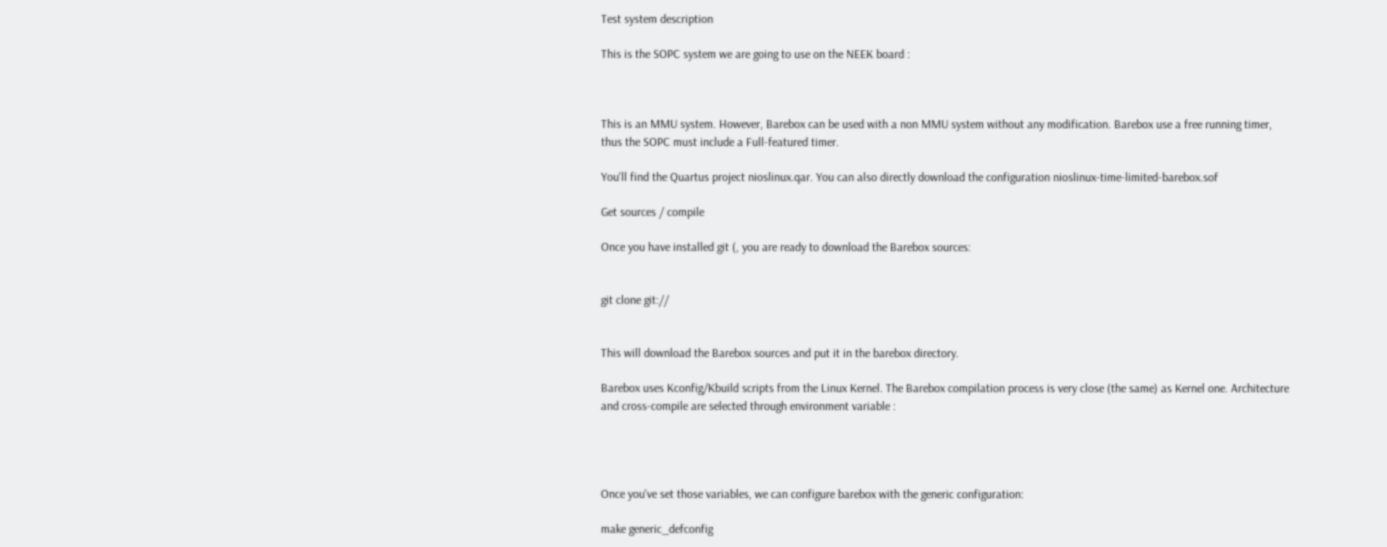Test system description

This is the SOPC system we are going to use on the NEEK board :



This is an MMU system. However, Barebox can be used with a non MMU system without any modification. Barebox use a free running timer, thus the SOPC must include a Full-featured timer.

You'll find the Quartus project nioslinux.qar. You can also directly download the configuration nioslinux-time-limited-barebox.sof

Get sources / compile

Once you have installed git (, you are ready to download the Barebox sources:


git clone git://


This will download the Barebox sources and put it in the barebox directory.

Barebox uses Kconfig/Kbuild scripts from the Linux Kernel. The Barebox compilation process is very close (the same) as Kernel one. Architecture and cross-compile are selected through environment variable :




Once you've set those variables, we can configure barebox with the generic configuration:

make generic_defconfig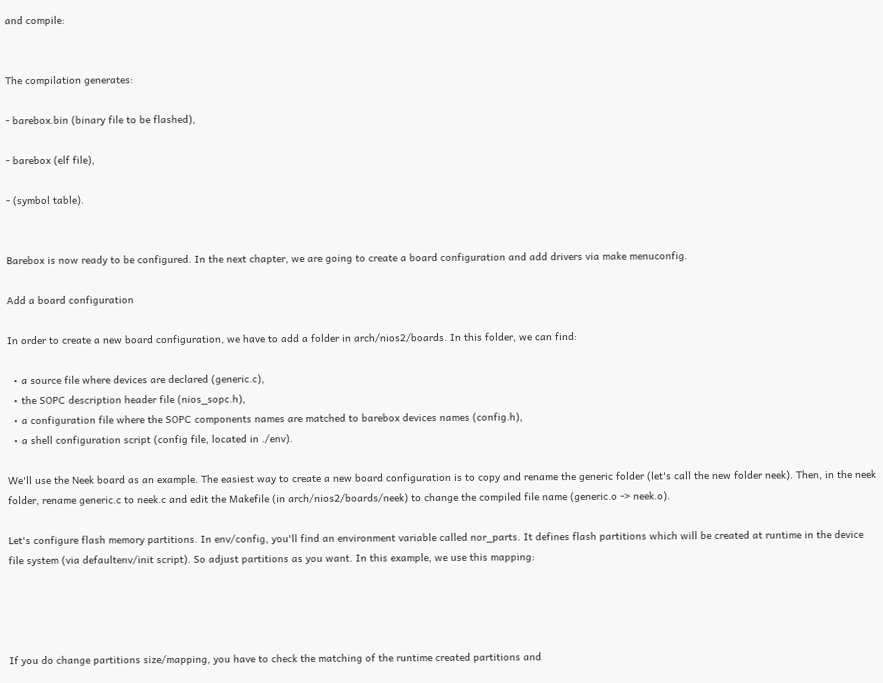and compile:


The compilation generates:

- barebox.bin (binary file to be flashed),

- barebox (elf file),

- (symbol table).


Barebox is now ready to be configured. In the next chapter, we are going to create a board configuration and add drivers via make menuconfig.

Add a board configuration

In order to create a new board configuration, we have to add a folder in arch/nios2/boards. In this folder, we can find:

  • a source file where devices are declared (generic.c),
  • the SOPC description header file (nios_sopc.h),
  • a configuration file where the SOPC components names are matched to barebox devices names (config.h),
  • a shell configuration script (config file, located in ./env).

We'll use the Neek board as an example. The easiest way to create a new board configuration is to copy and rename the generic folder (let's call the new folder neek). Then, in the neek folder, rename generic.c to neek.c and edit the Makefile (in arch/nios2/boards/neek) to change the compiled file name (generic.o -> neek.o).

Let's configure flash memory partitions. In env/config, you'll find an environment variable called nor_parts. It defines flash partitions which will be created at runtime in the device file system (via defaultenv/init script). So adjust partitions as you want. In this example, we use this mapping:




If you do change partitions size/mapping, you have to check the matching of the runtime created partitions and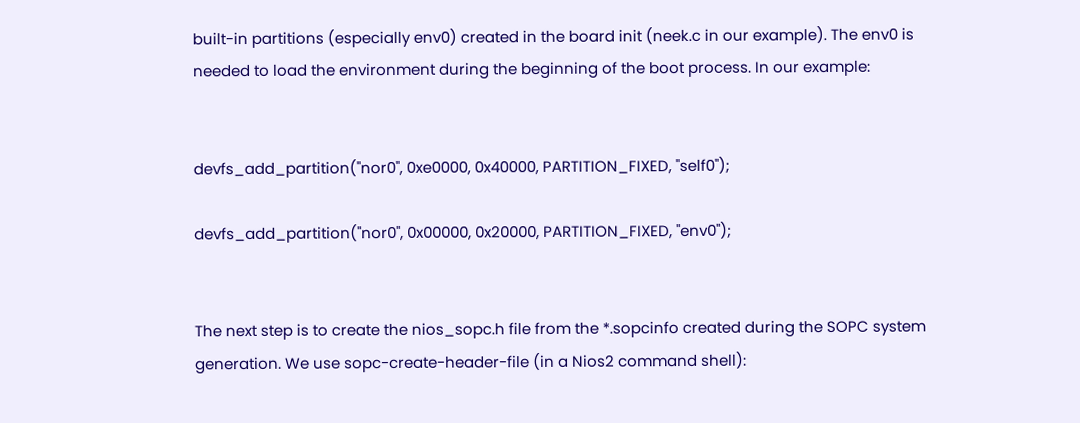built-in partitions (especially env0) created in the board init (neek.c in our example). The env0 is needed to load the environment during the beginning of the boot process. In our example:


devfs_add_partition("nor0", 0xe0000, 0x40000, PARTITION_FIXED, "self0");

devfs_add_partition("nor0", 0x00000, 0x20000, PARTITION_FIXED, "env0");


The next step is to create the nios_sopc.h file from the *.sopcinfo created during the SOPC system generation. We use sopc-create-header-file (in a Nios2 command shell):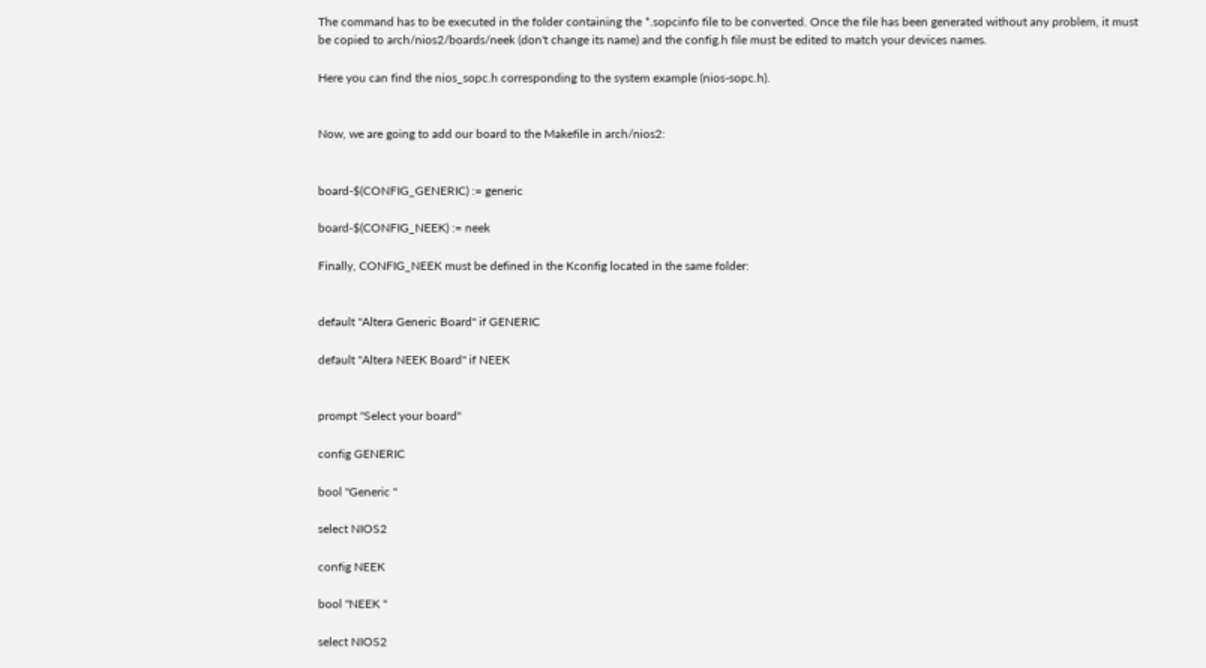The command has to be executed in the folder containing the *.sopcinfo file to be converted. Once the file has been generated without any problem, it must be copied to arch/nios2/boards/neek (don't change its name) and the config.h file must be edited to match your devices names.

Here you can find the nios_sopc.h corresponding to the system example (nios-sopc.h).


Now, we are going to add our board to the Makefile in arch/nios2:


board-$(CONFIG_GENERIC) := generic

board-$(CONFIG_NEEK) := neek

Finally, CONFIG_NEEK must be defined in the Kconfig located in the same folder:


default "Altera Generic Board" if GENERIC

default "Altera NEEK Board" if NEEK


prompt "Select your board"

config GENERIC

bool "Generic "

select NIOS2

config NEEK

bool "NEEK "

select NIOS2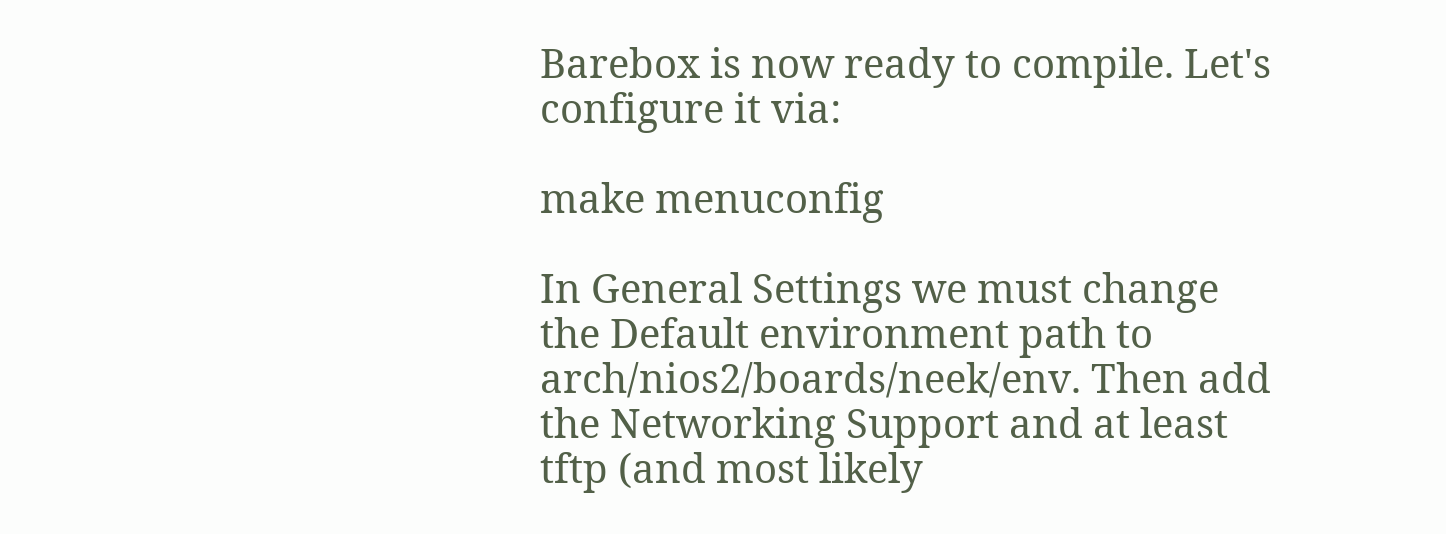Barebox is now ready to compile. Let's configure it via:

make menuconfig

In General Settings we must change the Default environment path to arch/nios2/boards/neek/env. Then add the Networking Support and at least tftp (and most likely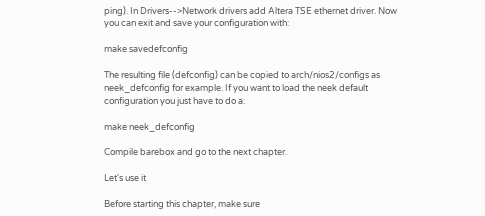ping). In Drivers-->Network drivers add Altera TSE ethernet driver. Now you can exit and save your configuration with:

make savedefconfig

The resulting file (defconfig) can be copied to arch/nios2/configs as neek_defconfig for example. If you want to load the neek default configuration you just have to do a:

make neek_defconfig

Compile barebox and go to the next chapter.

Let's use it

Before starting this chapter, make sure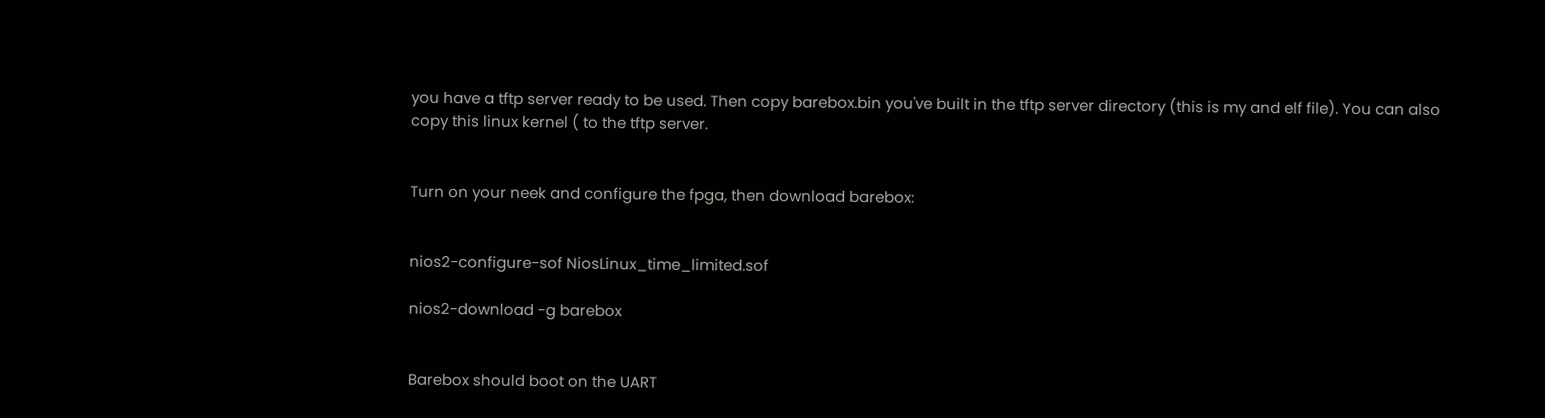you have a tftp server ready to be used. Then copy barebox.bin you've built in the tftp server directory (this is my and elf file). You can also copy this linux kernel ( to the tftp server.


Turn on your neek and configure the fpga, then download barebox:


nios2-configure-sof NiosLinux_time_limited.sof

nios2-download -g barebox


Barebox should boot on the UART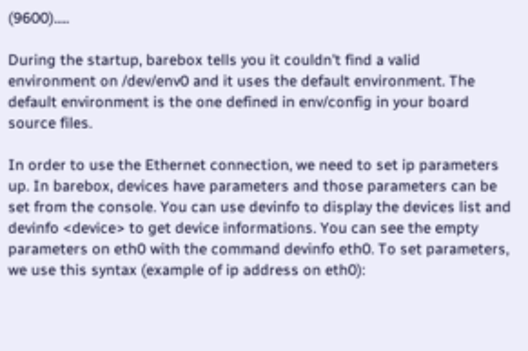(9600).....

During the startup, barebox tells you it couldn't find a valid environment on /dev/env0 and it uses the default environment. The default environment is the one defined in env/config in your board source files.

In order to use the Ethernet connection, we need to set ip parameters up. In barebox, devices have parameters and those parameters can be set from the console. You can use devinfo to display the devices list and devinfo <device> to get device informations. You can see the empty parameters on eth0 with the command devinfo eth0. To set parameters, we use this syntax (example of ip address on eth0):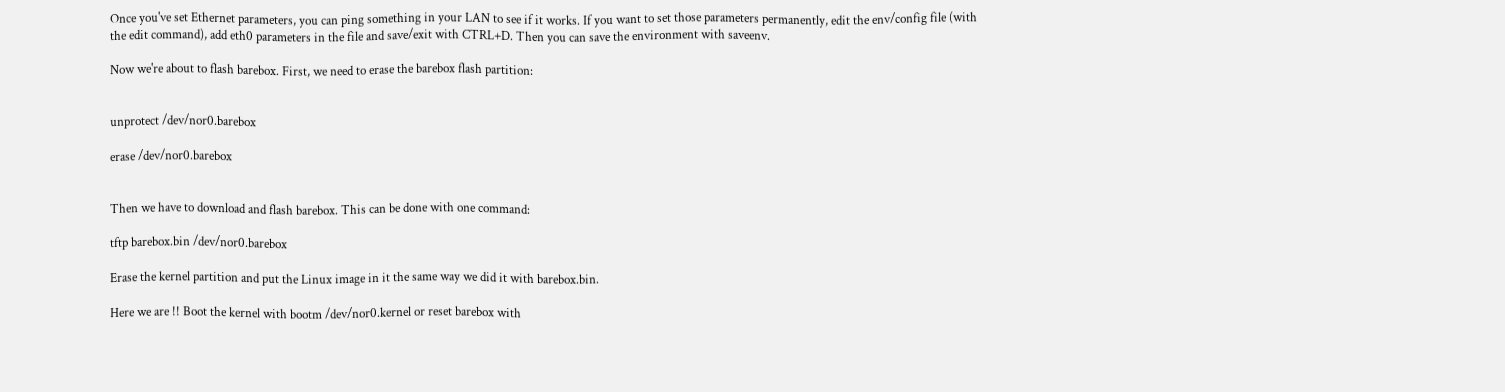Once you've set Ethernet parameters, you can ping something in your LAN to see if it works. If you want to set those parameters permanently, edit the env/config file (with the edit command), add eth0 parameters in the file and save/exit with CTRL+D. Then you can save the environment with saveenv.

Now we're about to flash barebox. First, we need to erase the barebox flash partition:


unprotect /dev/nor0.barebox

erase /dev/nor0.barebox


Then we have to download and flash barebox. This can be done with one command:

tftp barebox.bin /dev/nor0.barebox

Erase the kernel partition and put the Linux image in it the same way we did it with barebox.bin.

Here we are !! Boot the kernel with bootm /dev/nor0.kernel or reset barebox with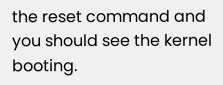the reset command and you should see the kernel booting.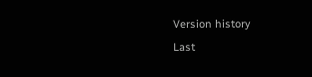Version history
Last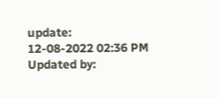update:
12-08-2022 02:36 PM
Updated by: